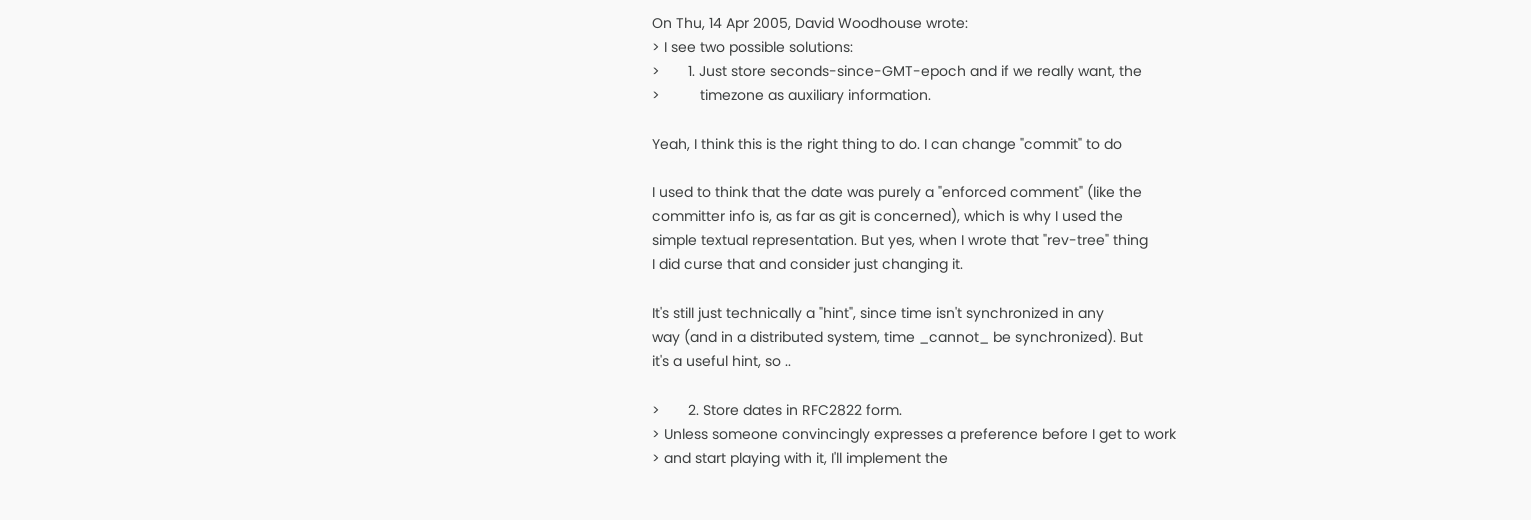On Thu, 14 Apr 2005, David Woodhouse wrote:
> I see two possible solutions:
>       1. Just store seconds-since-GMT-epoch and if we really want, the
>          timezone as auxiliary information.

Yeah, I think this is the right thing to do. I can change "commit" to do

I used to think that the date was purely a "enforced comment" (like the
committer info is, as far as git is concerned), which is why I used the
simple textual representation. But yes, when I wrote that "rev-tree" thing
I did curse that and consider just changing it.

It's still just technically a "hint", since time isn't synchronized in any
way (and in a distributed system, time _cannot_ be synchronized). But
it's a useful hint, so ..

>       2. Store dates in RFC2822 form.
> Unless someone convincingly expresses a preference before I get to work
> and start playing with it, I'll implement the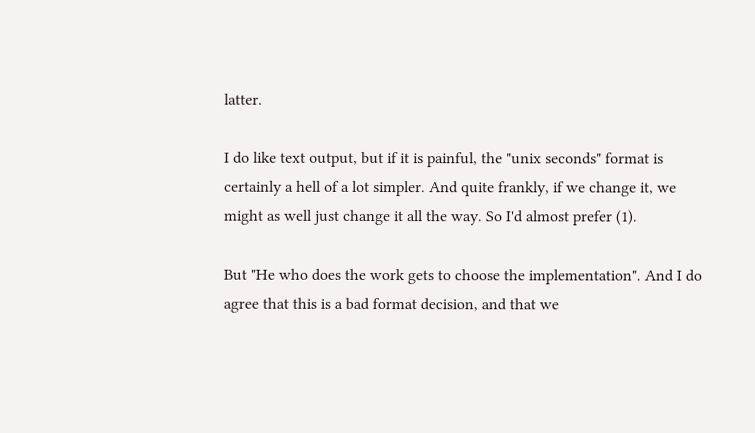latter.

I do like text output, but if it is painful, the "unix seconds" format is
certainly a hell of a lot simpler. And quite frankly, if we change it, we
might as well just change it all the way. So I'd almost prefer (1).

But "He who does the work gets to choose the implementation". And I do
agree that this is a bad format decision, and that we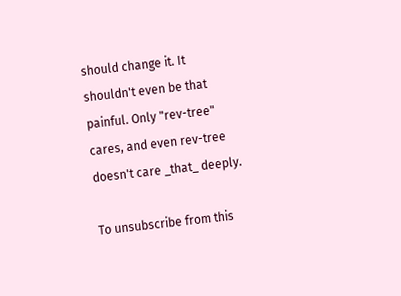should change it. It
shouldn't even be that painful. Only "rev-tree" cares, and even rev-tree
doesn't care _that_ deeply.

To unsubscribe from this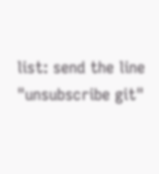list: send the line "unsubscribe git"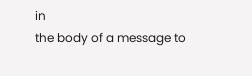in
the body of a message to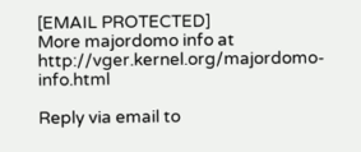[EMAIL PROTECTED]
More majordomo info at  http://vger.kernel.org/majordomo-info.html

Reply via email to